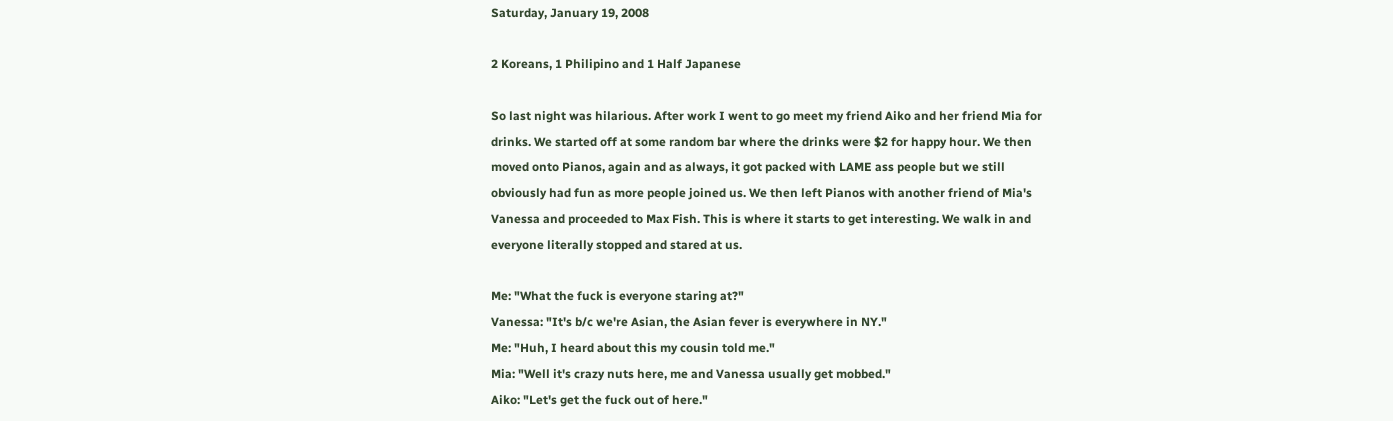Saturday, January 19, 2008

2 Koreans, 1 Philipino and 1 Half Japanese

So last night was hilarious. After work I went to go meet my friend Aiko and her friend Mia for drinks. We started off at some random bar where the drinks were $2 for happy hour. We then moved onto Pianos, again and as always, it got packed with LAME ass people but we still obviously had fun as more people joined us. We then left Pianos with another friend of Mia's Vanessa and proceeded to Max Fish. This is where it starts to get interesting. We walk in and everyone literally stopped and stared at us.

Me: "What the fuck is everyone staring at?"
Vanessa: "It's b/c we're Asian, the Asian fever is everywhere in NY."
Me: "Huh, I heard about this my cousin told me."
Mia: "Well it's crazy nuts here, me and Vanessa usually get mobbed."
Aiko: "Let's get the fuck out of here."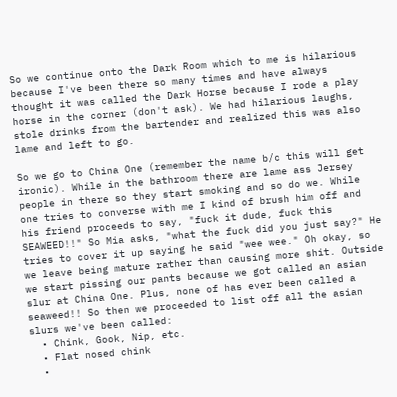So we continue onto the Dark Room which to me is hilarious because I've been there so many times and have always thought it was called the Dark Horse because I rode a play horse in the corner (don't ask). We had hilarious laughs, stole drinks from the bartender and realized this was also lame and left to go.

So we go to China One (remember the name b/c this will get ironic). While in the bathroom there are lame ass Jersey people in there so they start smoking and so do we. While one tries to converse with me I kind of brush him off and his friend proceeds to say, "fuck it dude, fuck this SEAWEED!!" So Mia asks, "what the fuck did you just say?" He tries to cover it up saying he said "wee wee." Oh okay, so we leave being mature rather than causing more shit. Outside we start pissing our pants because we got called an asian slur at China One. Plus, none of has ever been called a seaweed!! So then we proceeded to list off all the asian slurs we've been called:
  • Chink, Gook, Nip, etc.
  • Flat nosed chink
  •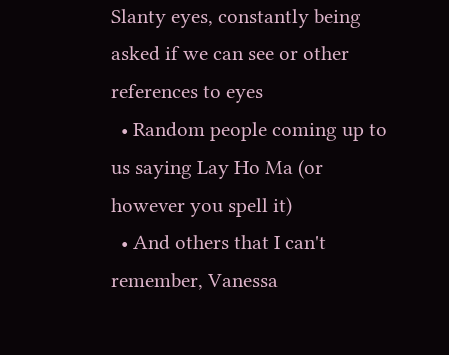Slanty eyes, constantly being asked if we can see or other references to eyes
  • Random people coming up to us saying Lay Ho Ma (or however you spell it)
  • And others that I can't remember, Vanessa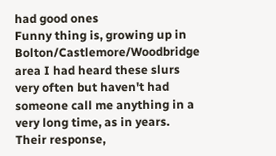had good ones
Funny thing is, growing up in Bolton/Castlemore/Woodbridge area I had heard these slurs very often but haven't had someone call me anything in a very long time, as in years. Their response,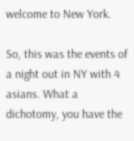welcome to New York.

So, this was the events of a night out in NY with 4 asians. What a dichotomy, you have the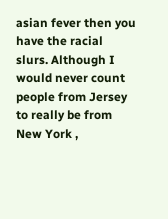asian fever then you have the racial slurs. Although I would never count people from Jersey to really be from New York ,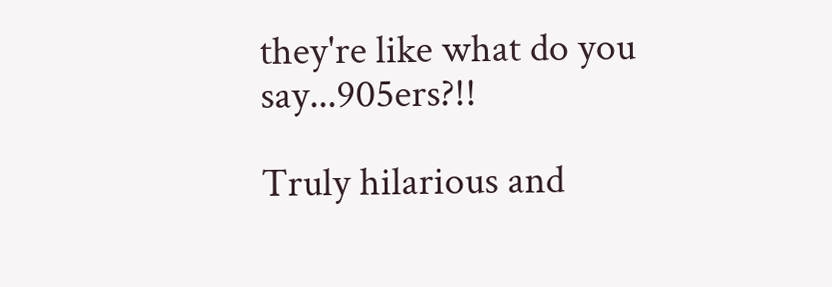they're like what do you say...905ers?!!

Truly hilarious and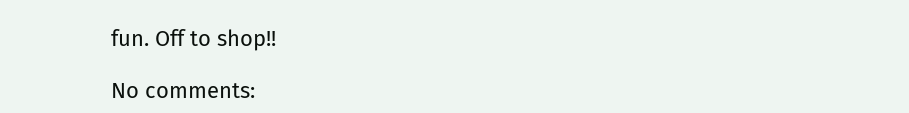fun. Off to shop!!

No comments: